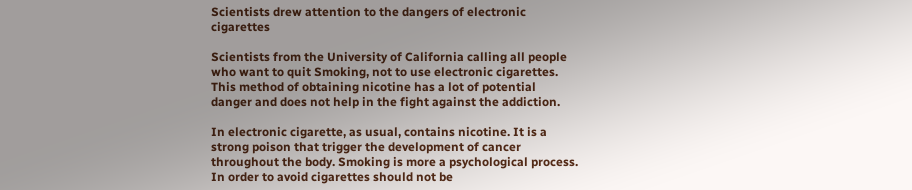Scientists drew attention to the dangers of electronic cigarettes

Scientists from the University of California calling all people who want to quit Smoking, not to use electronic cigarettes. This method of obtaining nicotine has a lot of potential danger and does not help in the fight against the addiction.

In electronic cigarette, as usual, contains nicotine. It is a strong poison that trigger the development of cancer throughout the body. Smoking is more a psychological process. In order to avoid cigarettes should not be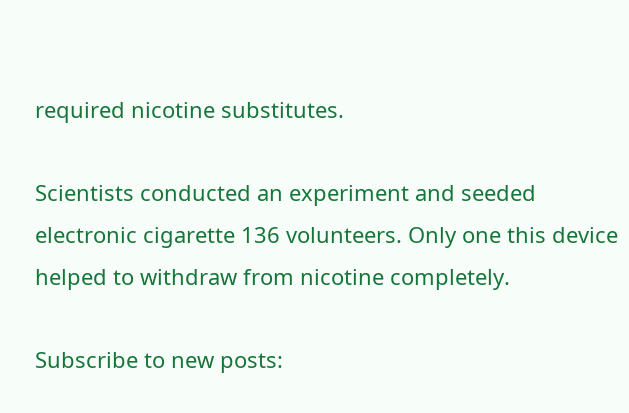required nicotine substitutes.

Scientists conducted an experiment and seeded electronic cigarette 136 volunteers. Only one this device helped to withdraw from nicotine completely.

Subscribe to new posts: